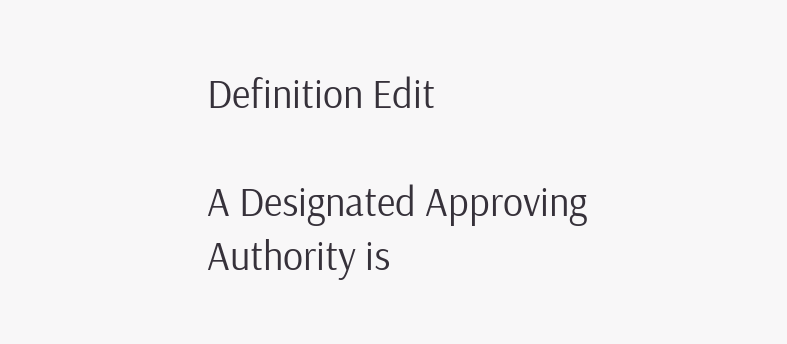Definition Edit

A Designated Approving Authority is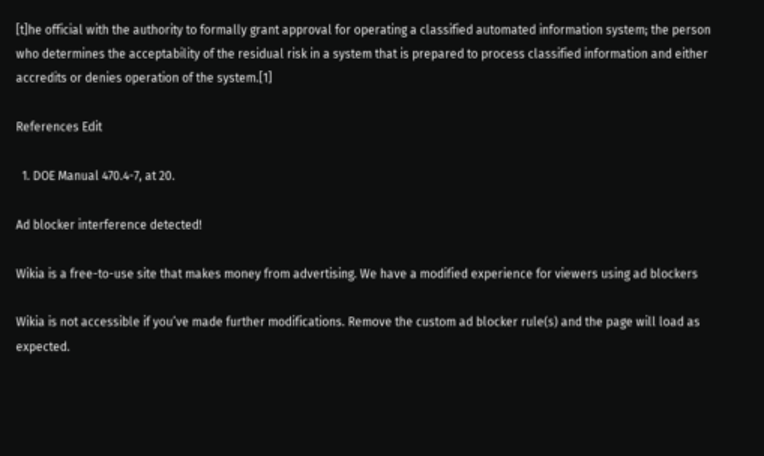[t]he official with the authority to formally grant approval for operating a classified automated information system; the person who determines the acceptability of the residual risk in a system that is prepared to process classified information and either accredits or denies operation of the system.[1]

References Edit

  1. DOE Manual 470.4-7, at 20.

Ad blocker interference detected!

Wikia is a free-to-use site that makes money from advertising. We have a modified experience for viewers using ad blockers

Wikia is not accessible if you’ve made further modifications. Remove the custom ad blocker rule(s) and the page will load as expected.